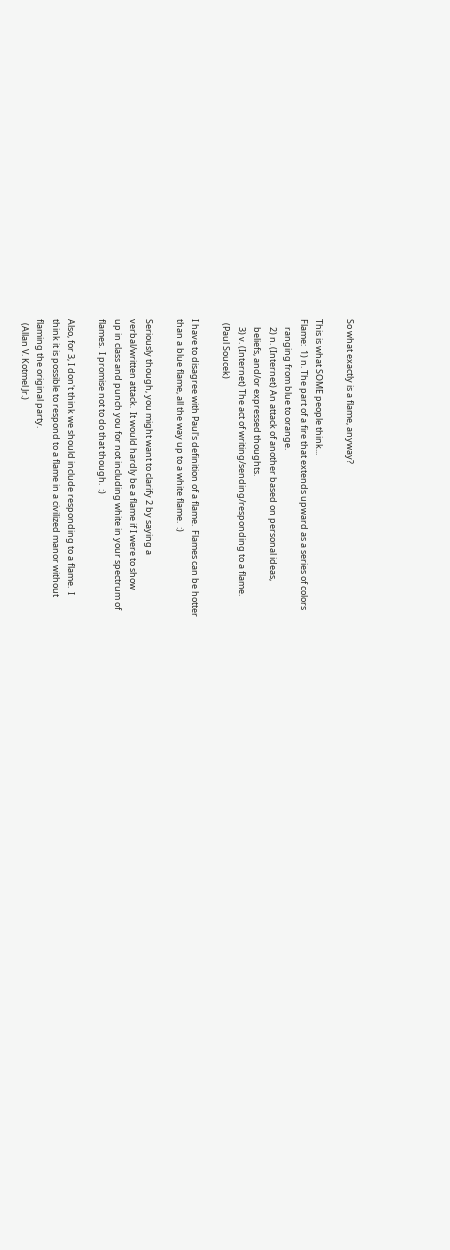So what exactly is a flame, anyway?

This is what SOME people think...
Flame:  1) n. The part of a fire that extends upward as a series of colors
    ranging from blue to orange.
    2) n. (Internet) An attack of another based on personal ideas,
    beliefs, and/or expressed thoughts.
    3) v. (Internet) The act of writing/sending/responding to a flame.
  (Paul Soucek)

I have to disagree with Paul's definition of a flame.  Flames can be hotter
than a blue flame, all the way up to a white flame.  :)

Seriously though, you might want to clarify 2 by saying a
verbal/written attack.  It would hardly be a flame if I were to show
up in class and punch you for not including white in your spectrum of
flames.  I promise not to do that though.  :)

Also, for 3, I don't think we should include responding to a flame.  I
think it is possible to respond to a flame in a civilized manor without
flaming the original party.
  (Allan V. Kotmel Jr.)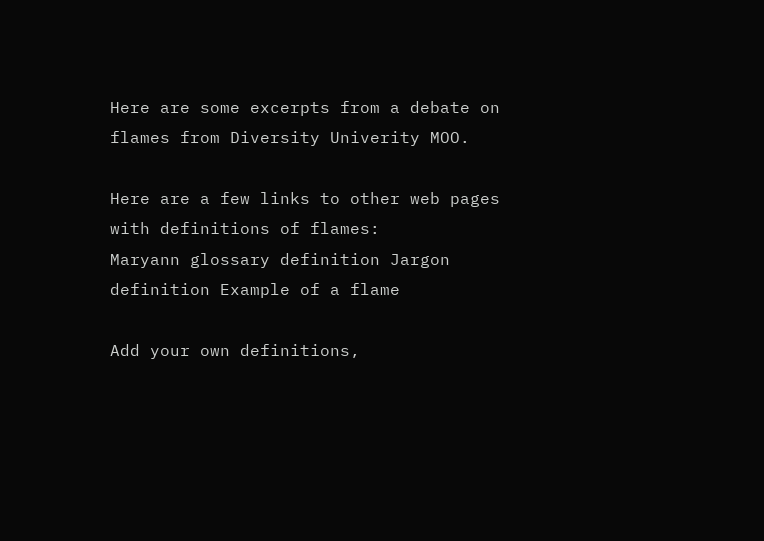Here are some excerpts from a debate on flames from Diversity Univerity MOO.

Here are a few links to other web pages with definitions of flames:
Maryann glossary definition Jargon definition Example of a flame

Add your own definitions,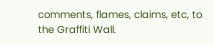comments, flames, claims, etc, to the Graffiti Wall.